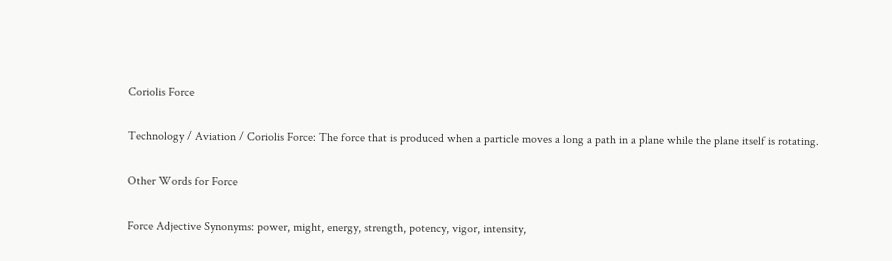Coriolis Force

Technology / Aviation / Coriolis Force: The force that is produced when a particle moves a long a path in a plane while the plane itself is rotating.

Other Words for Force

Force Adjective Synonyms: power, might, energy, strength, potency, vigor, intensity,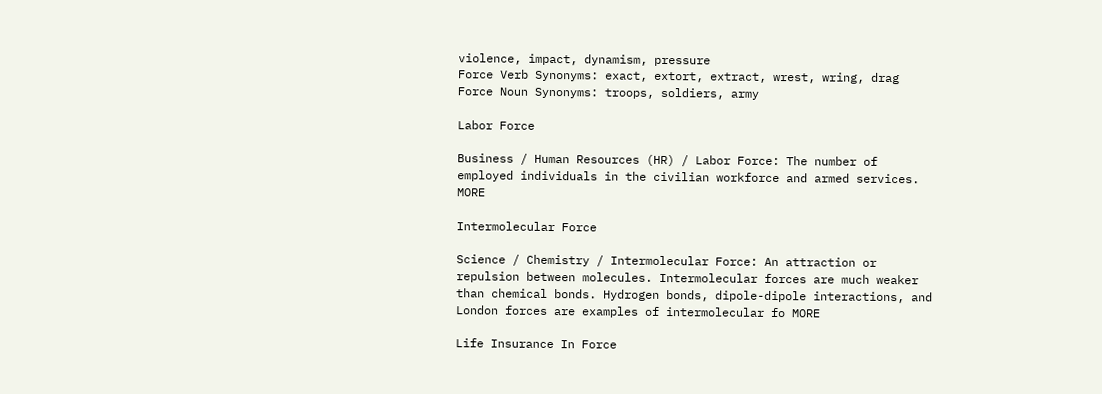violence, impact, dynamism, pressure
Force Verb Synonyms: exact, extort, extract, wrest, wring, drag
Force Noun Synonyms: troops, soldiers, army

Labor Force

Business / Human Resources (HR) / Labor Force: The number of employed individuals in the civilian workforce and armed services. MORE

Intermolecular Force

Science / Chemistry / Intermolecular Force: An attraction or repulsion between molecules. Intermolecular forces are much weaker than chemical bonds. Hydrogen bonds, dipole-dipole interactions, and London forces are examples of intermolecular fo MORE

Life Insurance In Force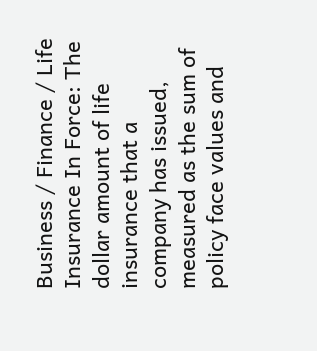Business / Finance / Life Insurance In Force: The dollar amount of life insurance that a company has issued, measured as the sum of policy face values and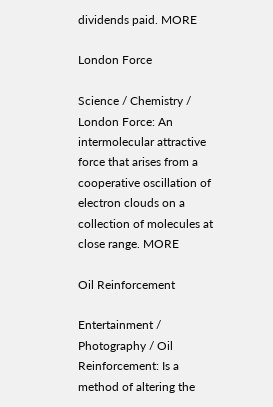dividends paid. MORE

London Force

Science / Chemistry / London Force: An intermolecular attractive force that arises from a cooperative oscillation of electron clouds on a collection of molecules at close range. MORE

Oil Reinforcement

Entertainment / Photography / Oil Reinforcement: Is a method of altering the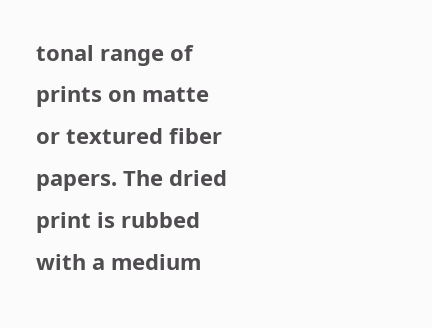tonal range of prints on matte or textured fiber papers. The dried print is rubbed with a medium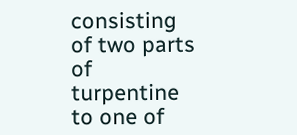consisting of two parts of turpentine to one of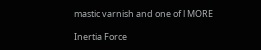mastic varnish and one of l MORE

Inertia Force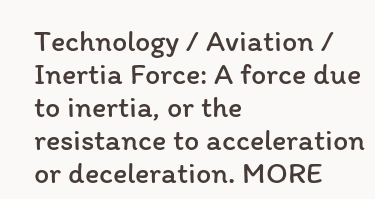Technology / Aviation / Inertia Force: A force due to inertia, or the resistance to acceleration or deceleration. MORE